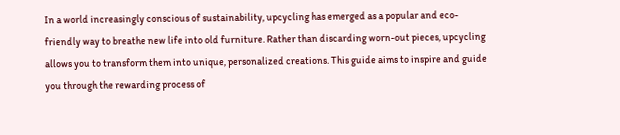In a world increasingly conscious of sustainability, upcycling has emerged as a popular and eco-friendly way to breathe new life into old furniture. Rather than discarding worn-out pieces, upcycling allows you to transform them into unique, personalized creations. This guide aims to inspire and guide you through the rewarding process of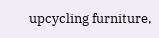upcycling furniture,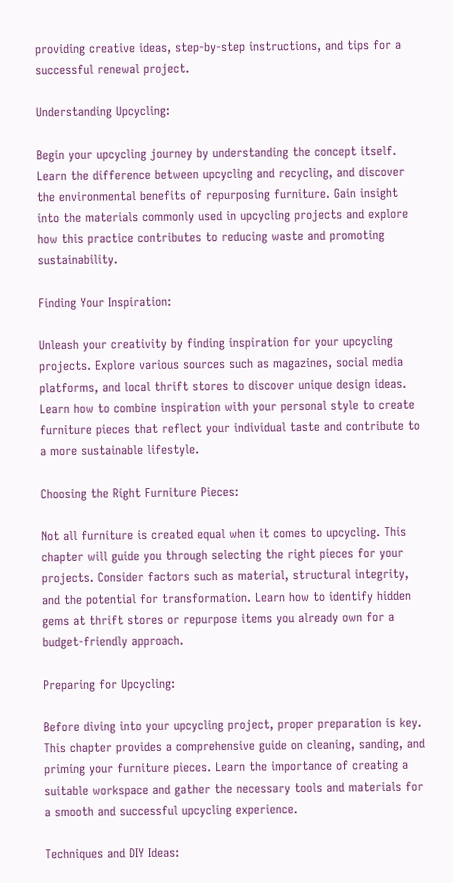providing creative ideas, step-by-step instructions, and tips for a successful renewal project.

Understanding Upcycling:

Begin your upcycling journey by understanding the concept itself. Learn the difference between upcycling and recycling, and discover the environmental benefits of repurposing furniture. Gain insight into the materials commonly used in upcycling projects and explore how this practice contributes to reducing waste and promoting sustainability.

Finding Your Inspiration:

Unleash your creativity by finding inspiration for your upcycling projects. Explore various sources such as magazines, social media platforms, and local thrift stores to discover unique design ideas. Learn how to combine inspiration with your personal style to create furniture pieces that reflect your individual taste and contribute to a more sustainable lifestyle.

Choosing the Right Furniture Pieces:

Not all furniture is created equal when it comes to upcycling. This chapter will guide you through selecting the right pieces for your projects. Consider factors such as material, structural integrity, and the potential for transformation. Learn how to identify hidden gems at thrift stores or repurpose items you already own for a budget-friendly approach.

Preparing for Upcycling:

Before diving into your upcycling project, proper preparation is key. This chapter provides a comprehensive guide on cleaning, sanding, and priming your furniture pieces. Learn the importance of creating a suitable workspace and gather the necessary tools and materials for a smooth and successful upcycling experience.

Techniques and DIY Ideas: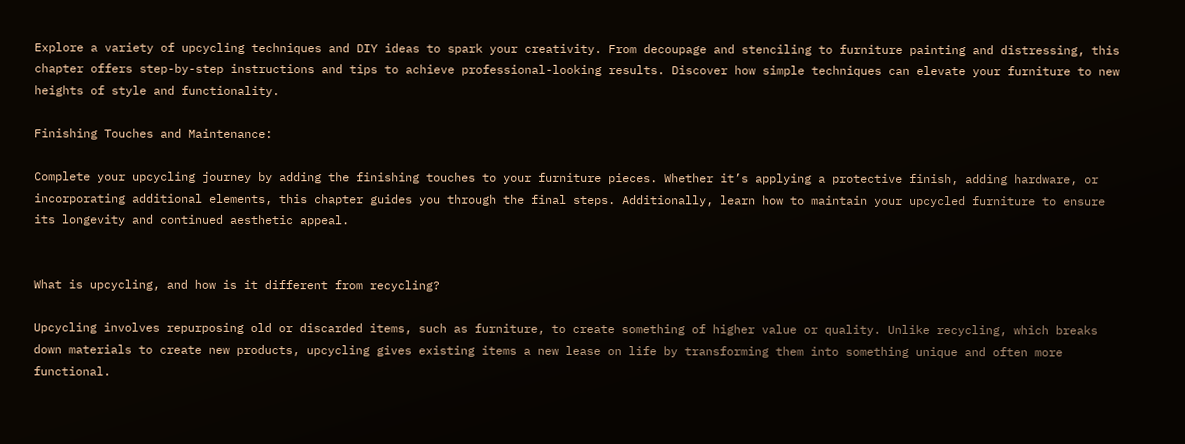Explore a variety of upcycling techniques and DIY ideas to spark your creativity. From decoupage and stenciling to furniture painting and distressing, this chapter offers step-by-step instructions and tips to achieve professional-looking results. Discover how simple techniques can elevate your furniture to new heights of style and functionality.

Finishing Touches and Maintenance:

Complete your upcycling journey by adding the finishing touches to your furniture pieces. Whether it’s applying a protective finish, adding hardware, or incorporating additional elements, this chapter guides you through the final steps. Additionally, learn how to maintain your upcycled furniture to ensure its longevity and continued aesthetic appeal.


What is upcycling, and how is it different from recycling?

Upcycling involves repurposing old or discarded items, such as furniture, to create something of higher value or quality. Unlike recycling, which breaks down materials to create new products, upcycling gives existing items a new lease on life by transforming them into something unique and often more functional.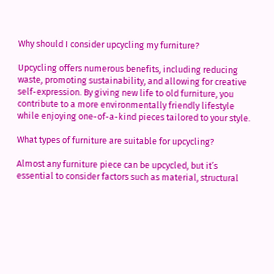Why should I consider upcycling my furniture?

Upcycling offers numerous benefits, including reducing waste, promoting sustainability, and allowing for creative self-expression. By giving new life to old furniture, you contribute to a more environmentally friendly lifestyle while enjoying one-of-a-kind pieces tailored to your style.

What types of furniture are suitable for upcycling?

Almost any furniture piece can be upcycled, but it’s essential to consider factors such as material, structural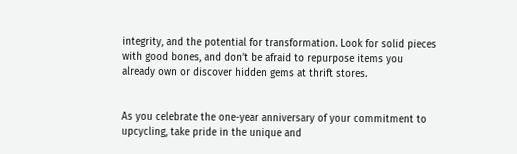integrity, and the potential for transformation. Look for solid pieces with good bones, and don’t be afraid to repurpose items you already own or discover hidden gems at thrift stores.


As you celebrate the one-year anniversary of your commitment to upcycling, take pride in the unique and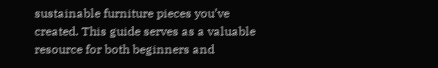sustainable furniture pieces you’ve created. This guide serves as a valuable resource for both beginners and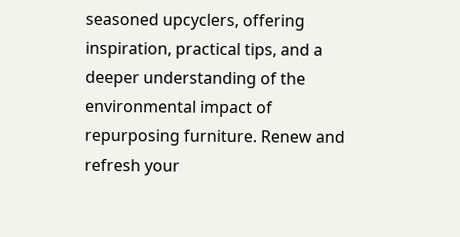seasoned upcyclers, offering inspiration, practical tips, and a deeper understanding of the environmental impact of repurposing furniture. Renew and refresh your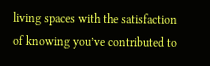living spaces with the satisfaction of knowing you’ve contributed to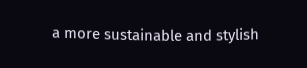a more sustainable and stylish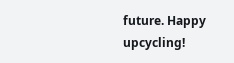future. Happy upcycling!